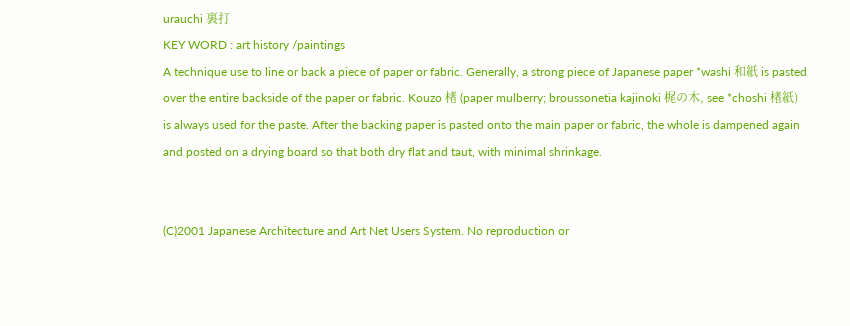urauchi 裏打
KEY WORD : art history /paintings
A technique use to line or back a piece of paper or fabric. Generally, a strong piece of Japanese paper *washi 和紙 is pasted over the entire backside of the paper or fabric. Kouzo 楮 (paper mulberry; broussonetia kajinoki 梶の木, see *choshi 楮紙) is always used for the paste. After the backing paper is pasted onto the main paper or fabric, the whole is dampened again and posted on a drying board so that both dry flat and taut, with minimal shrinkage.


(C)2001 Japanese Architecture and Art Net Users System. No reproduction or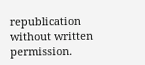republication without written permission.